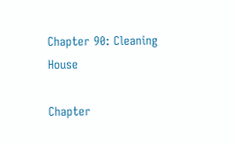Chapter 90: Cleaning House

Chapter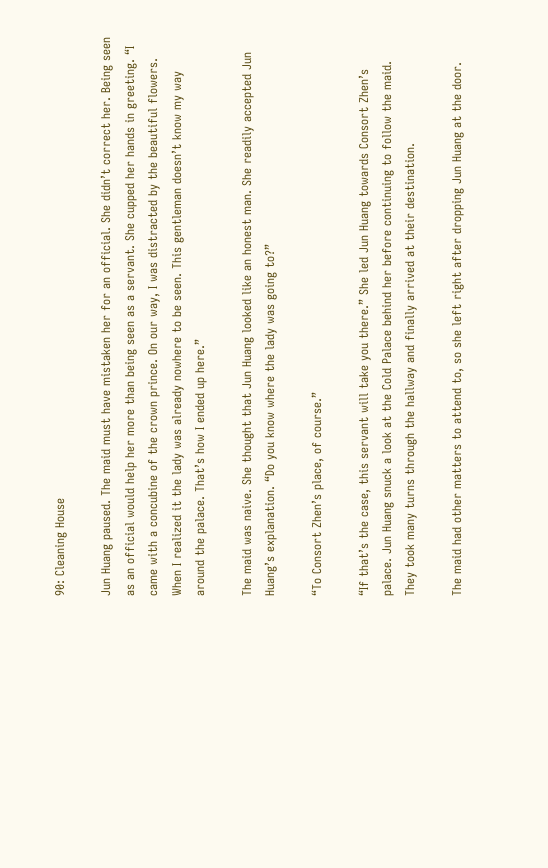90: Cleaning House

Jun Huang paused. The maid must have mistaken her for an official. She didn’t correct her. Being seen as an official would help her more than being seen as a servant. She cupped her hands in greeting. “I came with a concubine of the crown prince. On our way, I was distracted by the beautiful flowers. When I realized it the lady was already nowhere to be seen. This gentleman doesn’t know my way around the palace. That’s how I ended up here.”

The maid was naive. She thought that Jun Huang looked like an honest man. She readily accepted Jun Huang’s explanation. “Do you know where the lady was going to?”

“To Consort Zhen’s place, of course.”

“If that’s the case, this servant will take you there.” She led Jun Huang towards Consort Zhen’s palace. Jun Huang snuck a look at the Cold Palace behind her before continuing to follow the maid. They took many turns through the hallway and finally arrived at their destination.

The maid had other matters to attend to, so she left right after dropping Jun Huang at the door.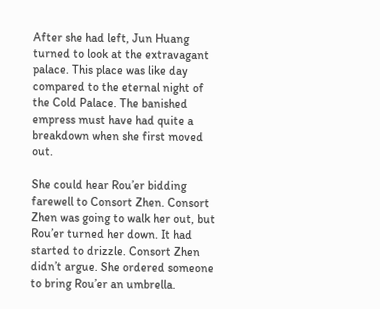After she had left, Jun Huang turned to look at the extravagant palace. This place was like day compared to the eternal night of the Cold Palace. The banished empress must have had quite a breakdown when she first moved out.

She could hear Rou’er bidding farewell to Consort Zhen. Consort Zhen was going to walk her out, but Rou’er turned her down. It had started to drizzle. Consort Zhen didn’t argue. She ordered someone to bring Rou’er an umbrella.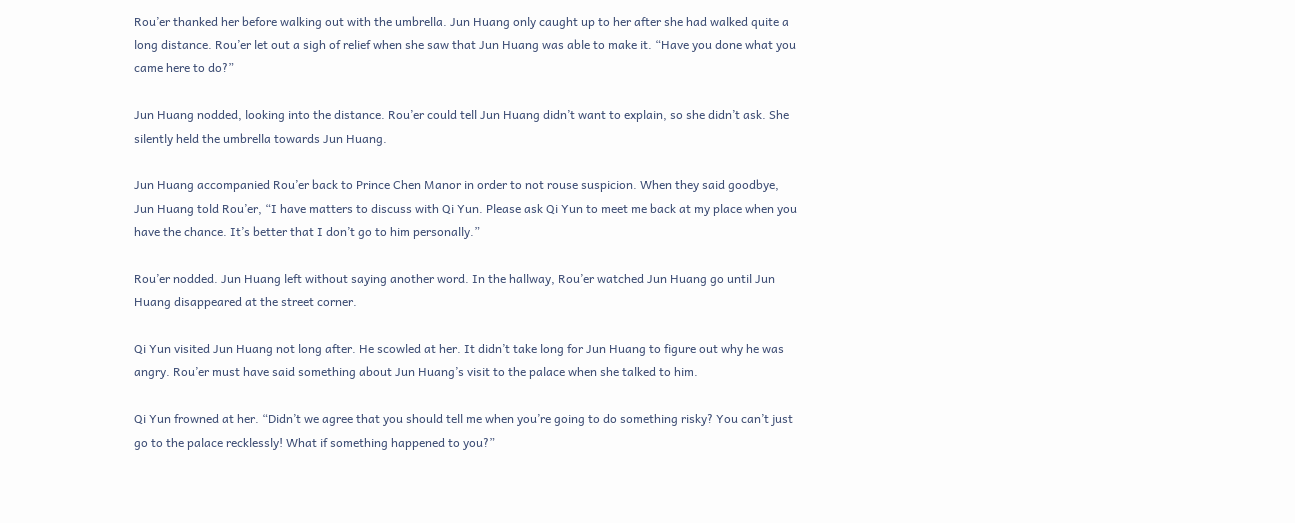Rou’er thanked her before walking out with the umbrella. Jun Huang only caught up to her after she had walked quite a long distance. Rou’er let out a sigh of relief when she saw that Jun Huang was able to make it. “Have you done what you came here to do?”

Jun Huang nodded, looking into the distance. Rou’er could tell Jun Huang didn’t want to explain, so she didn’t ask. She silently held the umbrella towards Jun Huang.

Jun Huang accompanied Rou’er back to Prince Chen Manor in order to not rouse suspicion. When they said goodbye, Jun Huang told Rou’er, “I have matters to discuss with Qi Yun. Please ask Qi Yun to meet me back at my place when you have the chance. It’s better that I don’t go to him personally.”

Rou’er nodded. Jun Huang left without saying another word. In the hallway, Rou’er watched Jun Huang go until Jun Huang disappeared at the street corner.

Qi Yun visited Jun Huang not long after. He scowled at her. It didn’t take long for Jun Huang to figure out why he was angry. Rou’er must have said something about Jun Huang’s visit to the palace when she talked to him.

Qi Yun frowned at her. “Didn’t we agree that you should tell me when you’re going to do something risky? You can’t just go to the palace recklessly! What if something happened to you?”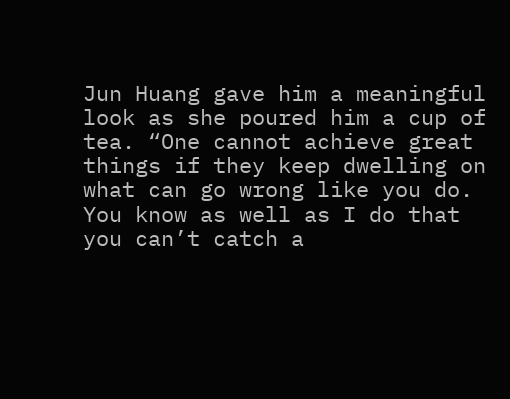Jun Huang gave him a meaningful look as she poured him a cup of tea. “One cannot achieve great things if they keep dwelling on what can go wrong like you do. You know as well as I do that you can’t catch a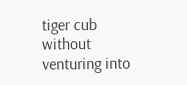tiger cub without venturing into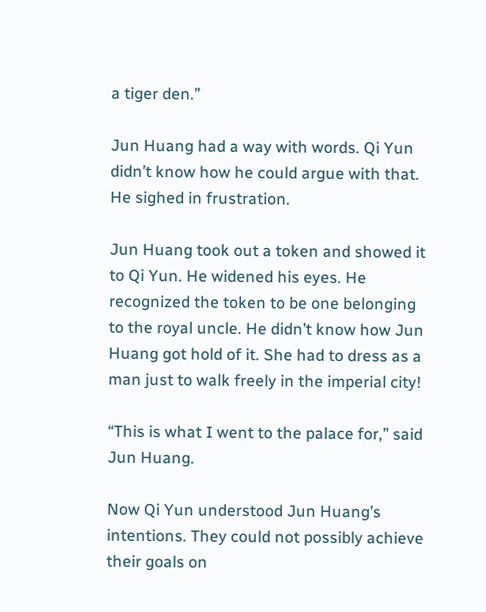a tiger den.”

Jun Huang had a way with words. Qi Yun didn’t know how he could argue with that. He sighed in frustration.

Jun Huang took out a token and showed it to Qi Yun. He widened his eyes. He recognized the token to be one belonging to the royal uncle. He didn’t know how Jun Huang got hold of it. She had to dress as a man just to walk freely in the imperial city!

“This is what I went to the palace for,” said Jun Huang.

Now Qi Yun understood Jun Huang’s intentions. They could not possibly achieve their goals on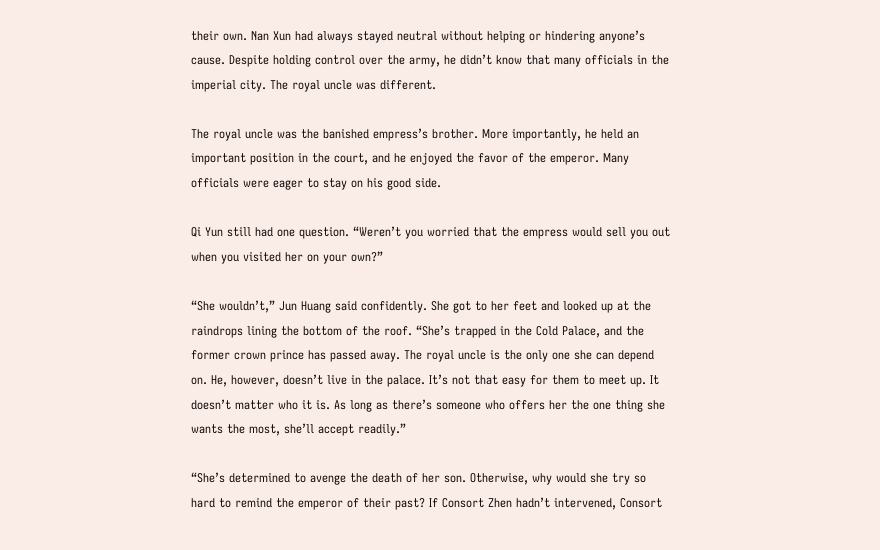their own. Nan Xun had always stayed neutral without helping or hindering anyone’s cause. Despite holding control over the army, he didn’t know that many officials in the imperial city. The royal uncle was different.

The royal uncle was the banished empress’s brother. More importantly, he held an important position in the court, and he enjoyed the favor of the emperor. Many officials were eager to stay on his good side.

Qi Yun still had one question. “Weren’t you worried that the empress would sell you out when you visited her on your own?”

“She wouldn’t,” Jun Huang said confidently. She got to her feet and looked up at the raindrops lining the bottom of the roof. “She’s trapped in the Cold Palace, and the former crown prince has passed away. The royal uncle is the only one she can depend on. He, however, doesn’t live in the palace. It’s not that easy for them to meet up. It doesn’t matter who it is. As long as there’s someone who offers her the one thing she wants the most, she’ll accept readily.”

“She’s determined to avenge the death of her son. Otherwise, why would she try so hard to remind the emperor of their past? If Consort Zhen hadn’t intervened, Consort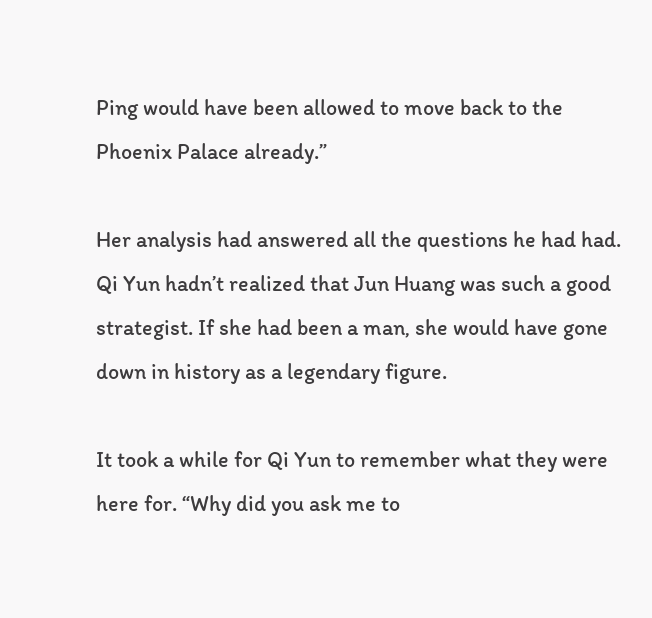Ping would have been allowed to move back to the Phoenix Palace already.”

Her analysis had answered all the questions he had had. Qi Yun hadn’t realized that Jun Huang was such a good strategist. If she had been a man, she would have gone down in history as a legendary figure.

It took a while for Qi Yun to remember what they were here for. “Why did you ask me to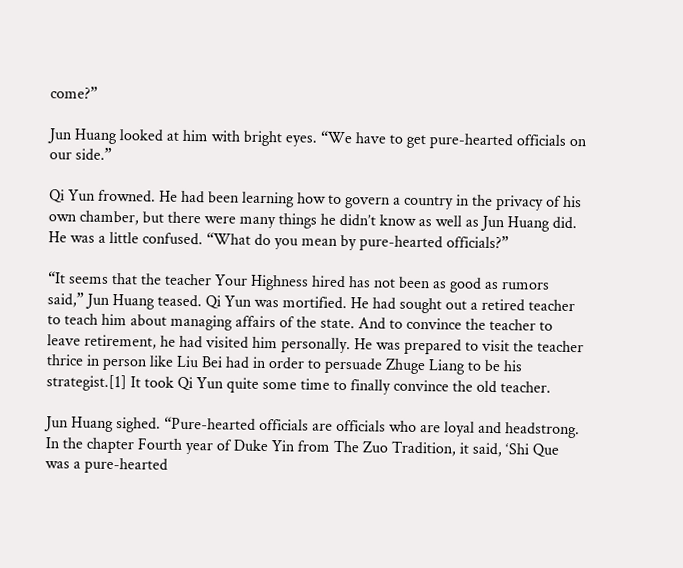come?”

Jun Huang looked at him with bright eyes. “We have to get pure-hearted officials on our side.”

Qi Yun frowned. He had been learning how to govern a country in the privacy of his own chamber, but there were many things he didn’t know as well as Jun Huang did. He was a little confused. “What do you mean by pure-hearted officials?”

“It seems that the teacher Your Highness hired has not been as good as rumors said,” Jun Huang teased. Qi Yun was mortified. He had sought out a retired teacher to teach him about managing affairs of the state. And to convince the teacher to leave retirement, he had visited him personally. He was prepared to visit the teacher thrice in person like Liu Bei had in order to persuade Zhuge Liang to be his strategist.[1] It took Qi Yun quite some time to finally convince the old teacher.

Jun Huang sighed. “Pure-hearted officials are officials who are loyal and headstrong. In the chapter Fourth year of Duke Yin from The Zuo Tradition, it said, ‘Shi Que was a pure-hearted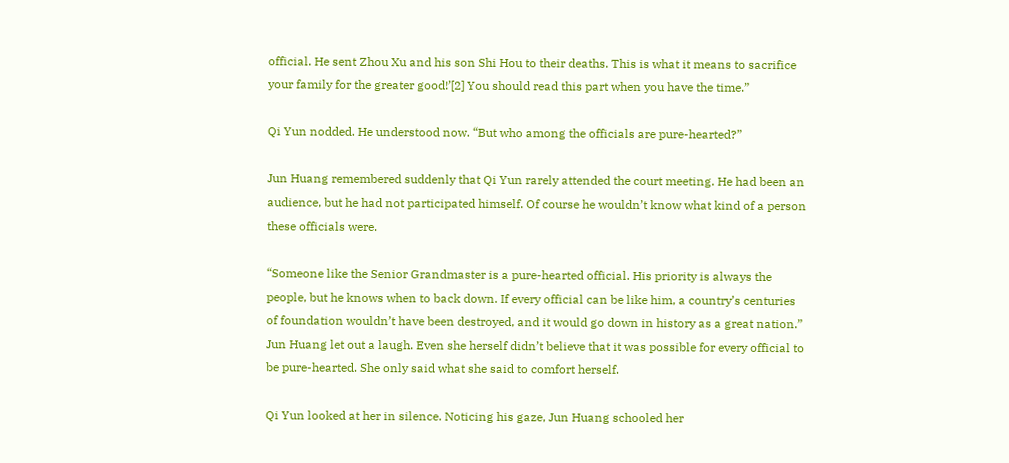official. He sent Zhou Xu and his son Shi Hou to their deaths. This is what it means to sacrifice your family for the greater good!’[2] You should read this part when you have the time.”

Qi Yun nodded. He understood now. “But who among the officials are pure-hearted?”

Jun Huang remembered suddenly that Qi Yun rarely attended the court meeting. He had been an audience, but he had not participated himself. Of course he wouldn’t know what kind of a person these officials were.

“Someone like the Senior Grandmaster is a pure-hearted official. His priority is always the people, but he knows when to back down. If every official can be like him, a country’s centuries of foundation wouldn’t have been destroyed, and it would go down in history as a great nation.” Jun Huang let out a laugh. Even she herself didn’t believe that it was possible for every official to be pure-hearted. She only said what she said to comfort herself.

Qi Yun looked at her in silence. Noticing his gaze, Jun Huang schooled her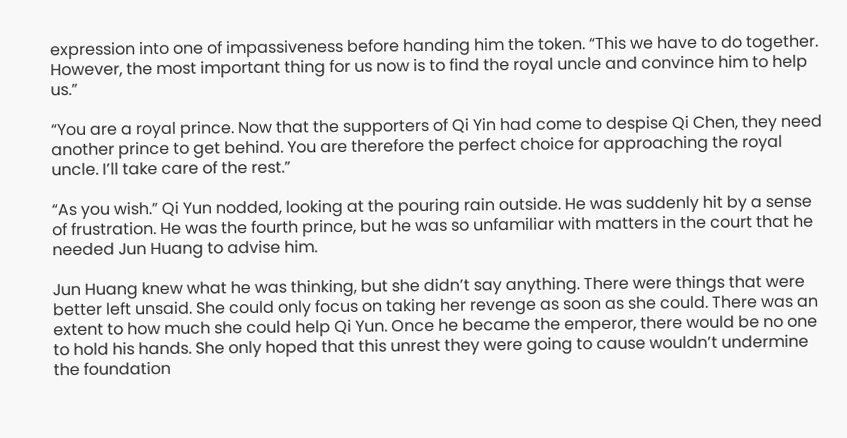expression into one of impassiveness before handing him the token. “This we have to do together. However, the most important thing for us now is to find the royal uncle and convince him to help us.”

“You are a royal prince. Now that the supporters of Qi Yin had come to despise Qi Chen, they need another prince to get behind. You are therefore the perfect choice for approaching the royal uncle. I’ll take care of the rest.”

“As you wish.” Qi Yun nodded, looking at the pouring rain outside. He was suddenly hit by a sense of frustration. He was the fourth prince, but he was so unfamiliar with matters in the court that he needed Jun Huang to advise him.

Jun Huang knew what he was thinking, but she didn’t say anything. There were things that were better left unsaid. She could only focus on taking her revenge as soon as she could. There was an extent to how much she could help Qi Yun. Once he became the emperor, there would be no one to hold his hands. She only hoped that this unrest they were going to cause wouldn’t undermine the foundation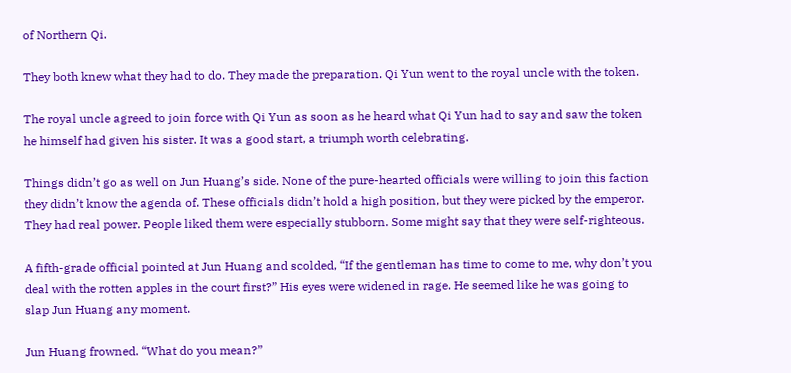of Northern Qi.

They both knew what they had to do. They made the preparation. Qi Yun went to the royal uncle with the token.

The royal uncle agreed to join force with Qi Yun as soon as he heard what Qi Yun had to say and saw the token he himself had given his sister. It was a good start, a triumph worth celebrating.

Things didn’t go as well on Jun Huang’s side. None of the pure-hearted officials were willing to join this faction they didn’t know the agenda of. These officials didn’t hold a high position, but they were picked by the emperor. They had real power. People liked them were especially stubborn. Some might say that they were self-righteous.

A fifth-grade official pointed at Jun Huang and scolded, “If the gentleman has time to come to me, why don’t you deal with the rotten apples in the court first?” His eyes were widened in rage. He seemed like he was going to slap Jun Huang any moment.

Jun Huang frowned. “What do you mean?”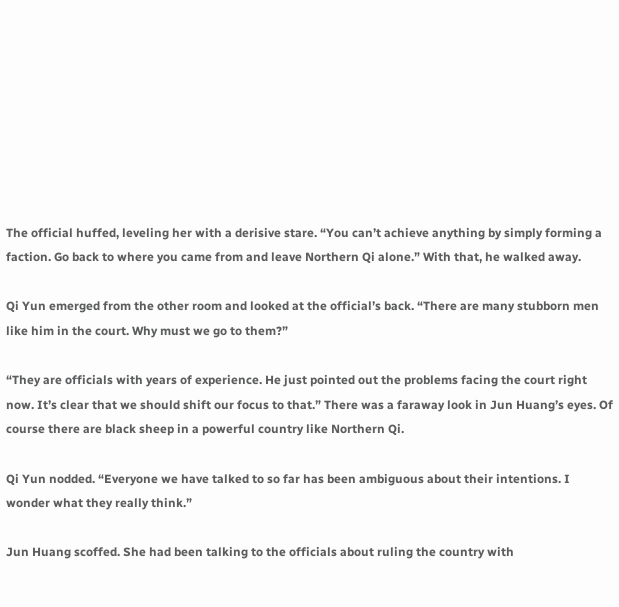The official huffed, leveling her with a derisive stare. “You can’t achieve anything by simply forming a faction. Go back to where you came from and leave Northern Qi alone.” With that, he walked away.

Qi Yun emerged from the other room and looked at the official’s back. “There are many stubborn men like him in the court. Why must we go to them?”

“They are officials with years of experience. He just pointed out the problems facing the court right now. It’s clear that we should shift our focus to that.” There was a faraway look in Jun Huang’s eyes. Of course there are black sheep in a powerful country like Northern Qi.

Qi Yun nodded. “Everyone we have talked to so far has been ambiguous about their intentions. I wonder what they really think.”

Jun Huang scoffed. She had been talking to the officials about ruling the country with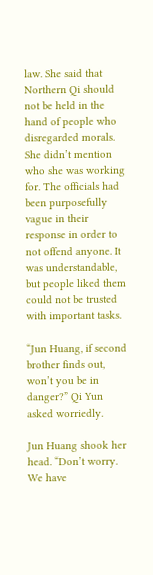law. She said that Northern Qi should not be held in the hand of people who disregarded morals. She didn’t mention who she was working for. The officials had been purposefully vague in their response in order to not offend anyone. It was understandable, but people liked them could not be trusted with important tasks.

“Jun Huang, if second brother finds out, won’t you be in danger?” Qi Yun asked worriedly.

Jun Huang shook her head. “Don’t worry. We have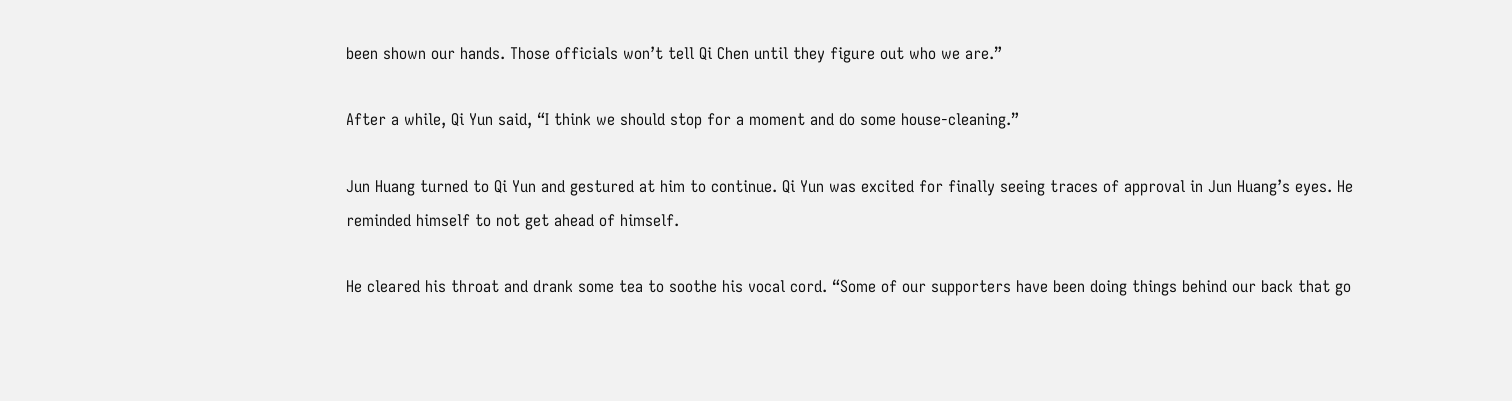been shown our hands. Those officials won’t tell Qi Chen until they figure out who we are.”

After a while, Qi Yun said, “I think we should stop for a moment and do some house-cleaning.”

Jun Huang turned to Qi Yun and gestured at him to continue. Qi Yun was excited for finally seeing traces of approval in Jun Huang’s eyes. He reminded himself to not get ahead of himself.

He cleared his throat and drank some tea to soothe his vocal cord. “Some of our supporters have been doing things behind our back that go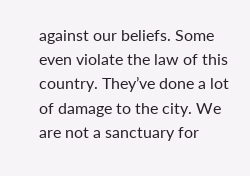against our beliefs. Some even violate the law of this country. They’ve done a lot of damage to the city. We are not a sanctuary for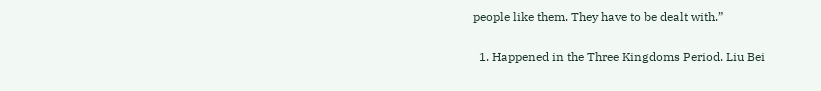people like them. They have to be dealt with.”

  1. Happened in the Three Kingdoms Period. Liu Bei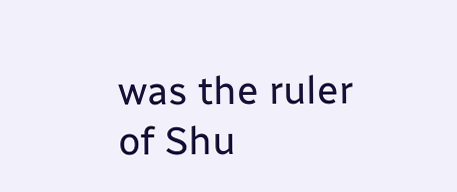was the ruler of Shu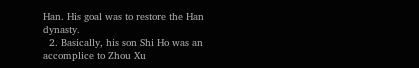Han. His goal was to restore the Han dynasty.
  2. Basically, his son Shi Ho was an accomplice to Zhou Xu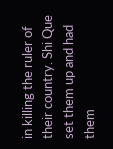in killing the ruler of their country. Shi Que set them up and had them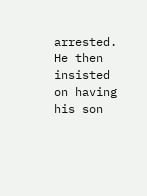arrested. He then insisted on having his son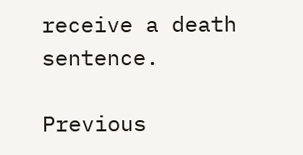receive a death sentence.

Previous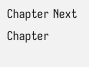Chapter Next Chapter